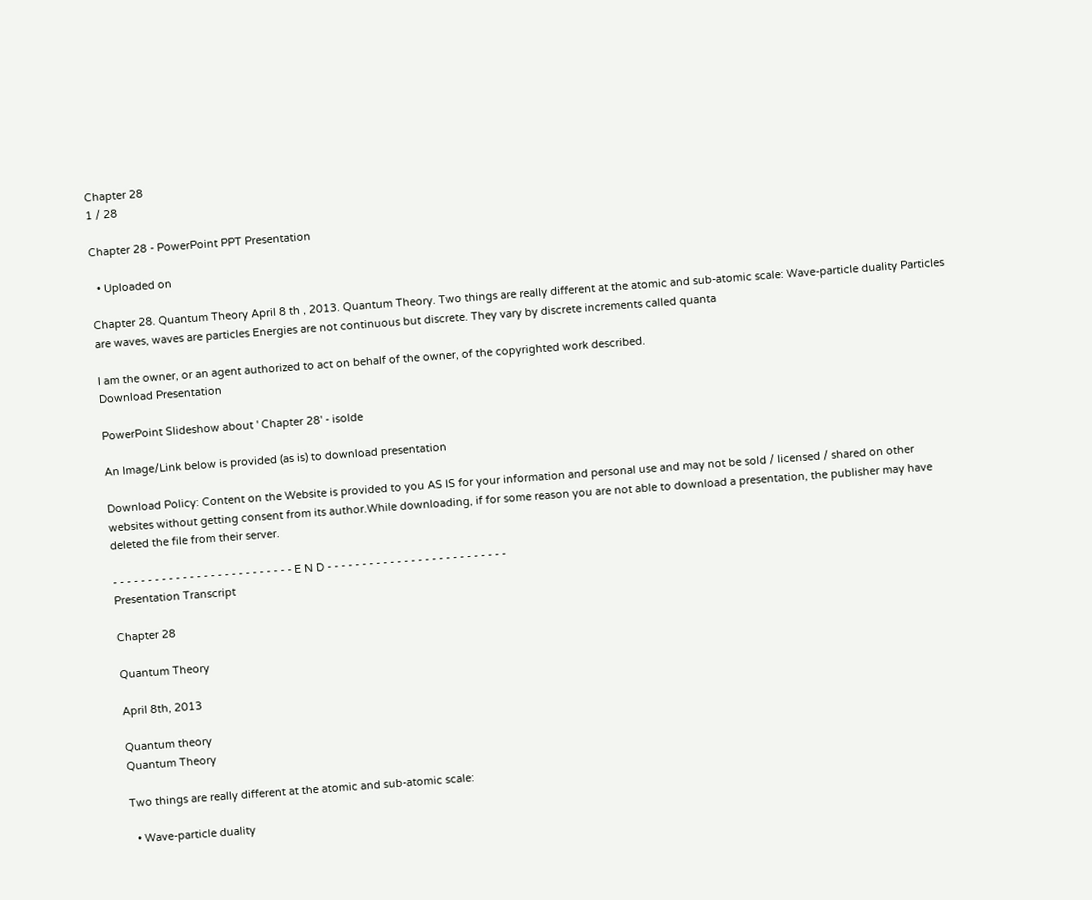Chapter 28
1 / 28

Chapter 28 - PowerPoint PPT Presentation

  • Uploaded on

Chapter 28. Quantum Theory April 8 th , 2013. Quantum Theory. Two things are really different at the atomic and sub-atomic scale: Wave-particle duality Particles are waves, waves are particles Energies are not continuous but discrete. They vary by discrete increments called quanta

I am the owner, or an agent authorized to act on behalf of the owner, of the copyrighted work described.
Download Presentation

PowerPoint Slideshow about ' Chapter 28' - isolde

An Image/Link below is provided (as is) to download presentation

Download Policy: Content on the Website is provided to you AS IS for your information and personal use and may not be sold / licensed / shared on other websites without getting consent from its author.While downloading, if for some reason you are not able to download a presentation, the publisher may have deleted the file from their server.

- - - - - - - - - - - - - - - - - - - - - - - - - - E N D - - - - - - - - - - - - - - - - - - - - - - - - - -
Presentation Transcript

Chapter 28

Quantum Theory

April 8th, 2013

Quantum theory
Quantum Theory

Two things are really different at the atomic and sub-atomic scale:

  • Wave-particle duality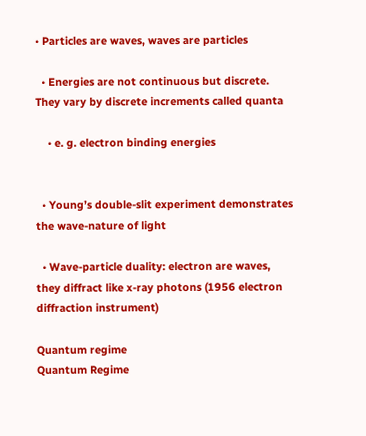• Particles are waves, waves are particles

  • Energies are not continuous but discrete. They vary by discrete increments called quanta

    • e. g. electron binding energies


  • Young’s double-slit experiment demonstrates the wave-nature of light

  • Wave-particle duality: electron are waves, they diffract like x-ray photons (1956 electron diffraction instrument)

Quantum regime
Quantum Regime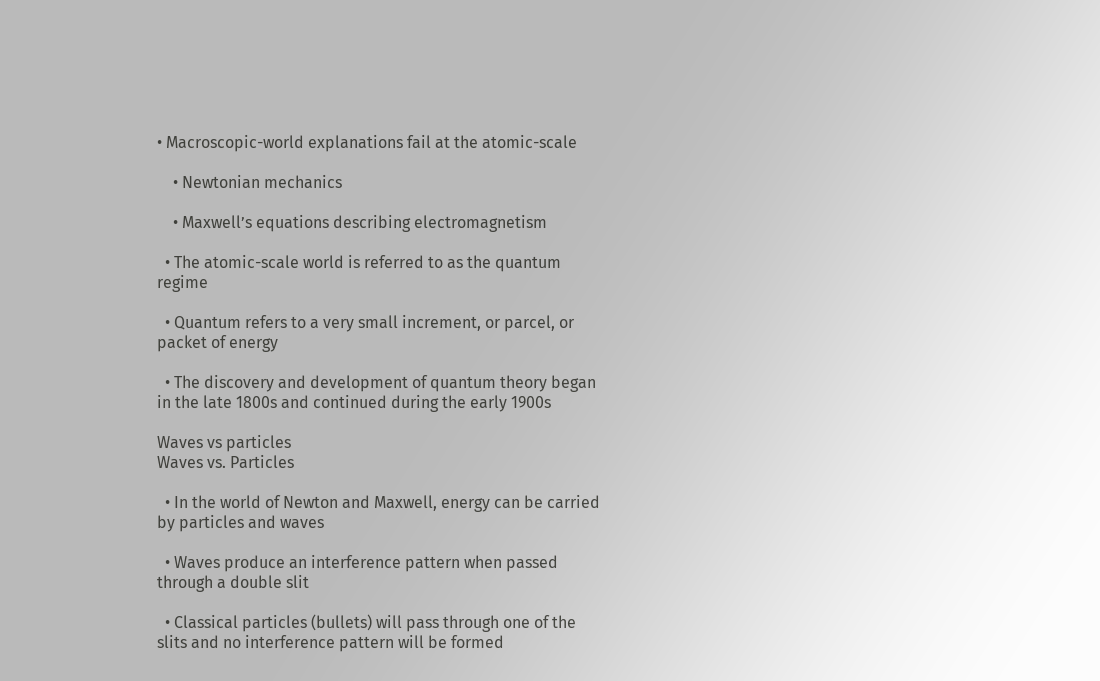• Macroscopic-world explanations fail at the atomic-scale

    • Newtonian mechanics

    • Maxwell’s equations describing electromagnetism

  • The atomic-scale world is referred to as the quantum regime

  • Quantum refers to a very small increment, or parcel, or packet of energy

  • The discovery and development of quantum theory began in the late 1800s and continued during the early 1900s

Waves vs particles
Waves vs. Particles

  • In the world of Newton and Maxwell, energy can be carried by particles and waves

  • Waves produce an interference pattern when passed through a double slit

  • Classical particles (bullets) will pass through one of the slits and no interference pattern will be formed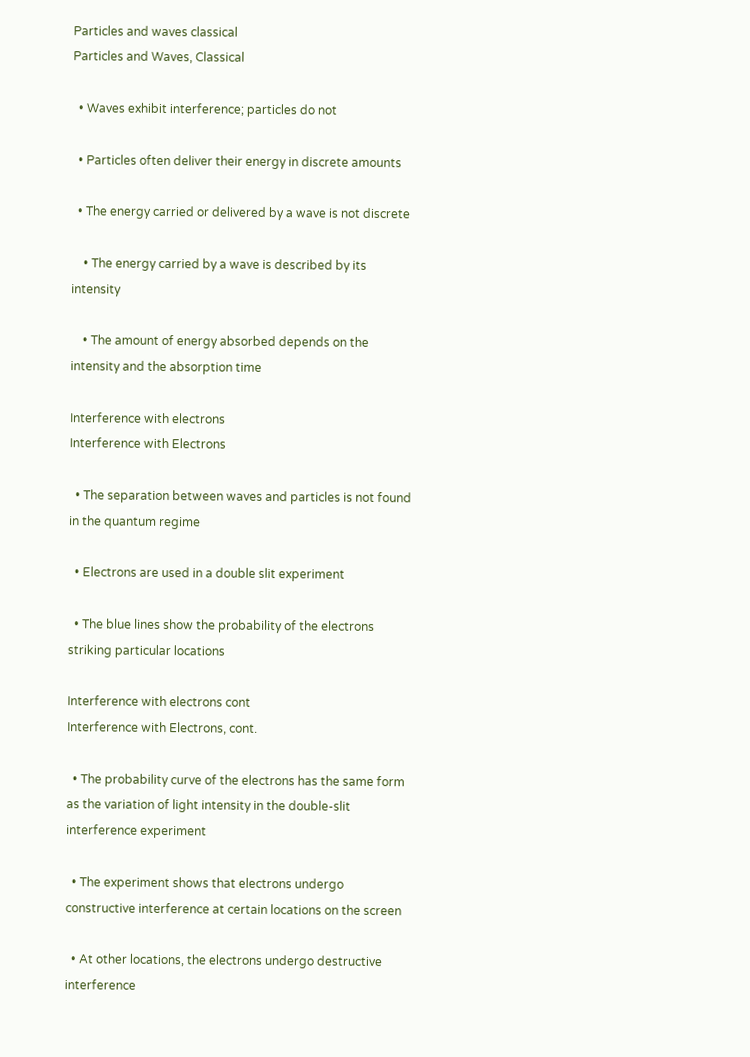Particles and waves classical
Particles and Waves, Classical

  • Waves exhibit interference; particles do not

  • Particles often deliver their energy in discrete amounts

  • The energy carried or delivered by a wave is not discrete

    • The energy carried by a wave is described by its intensity

    • The amount of energy absorbed depends on the intensity and the absorption time

Interference with electrons
Interference with Electrons

  • The separation between waves and particles is not found in the quantum regime

  • Electrons are used in a double slit experiment

  • The blue lines show the probability of the electrons striking particular locations

Interference with electrons cont
Interference with Electrons, cont.

  • The probability curve of the electrons has the same form as the variation of light intensity in the double-slit interference experiment

  • The experiment shows that electrons undergo constructive interference at certain locations on the screen

  • At other locations, the electrons undergo destructive interference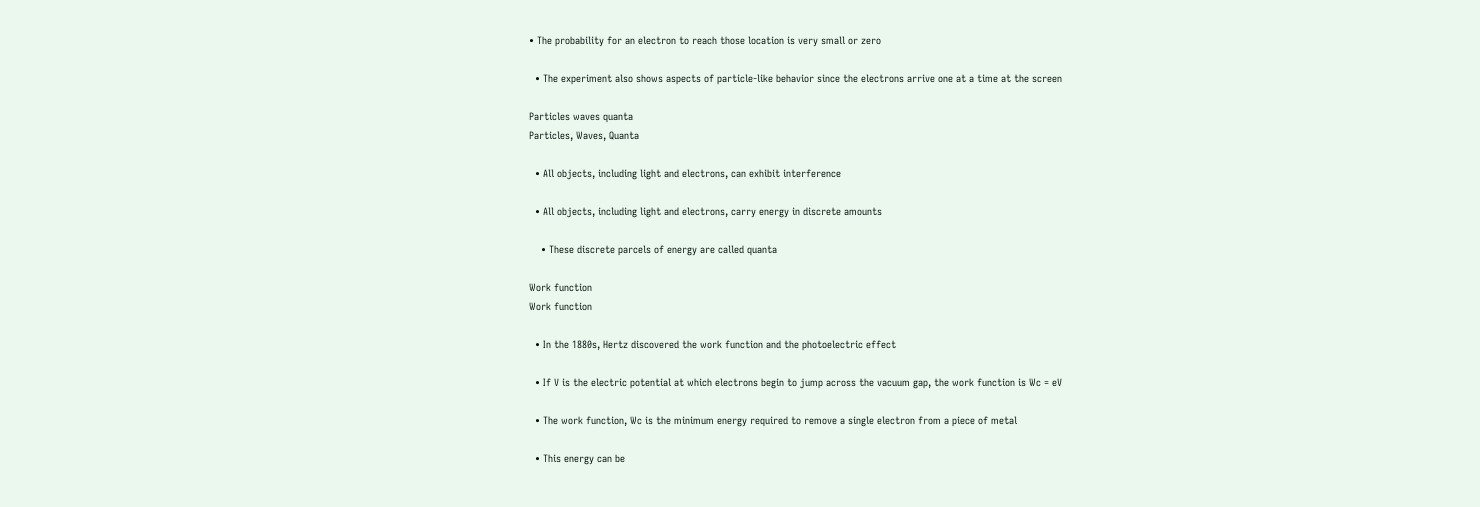• The probability for an electron to reach those location is very small or zero

  • The experiment also shows aspects of particle-like behavior since the electrons arrive one at a time at the screen

Particles waves quanta
Particles, Waves, Quanta

  • All objects, including light and electrons, can exhibit interference

  • All objects, including light and electrons, carry energy in discrete amounts

    • These discrete parcels of energy are called quanta

Work function
Work function

  • In the 1880s, Hertz discovered the work function and the photoelectric effect

  • If V is the electric potential at which electrons begin to jump across the vacuum gap, the work function is Wc = eV

  • The work function, Wc is the minimum energy required to remove a single electron from a piece of metal

  • This energy can be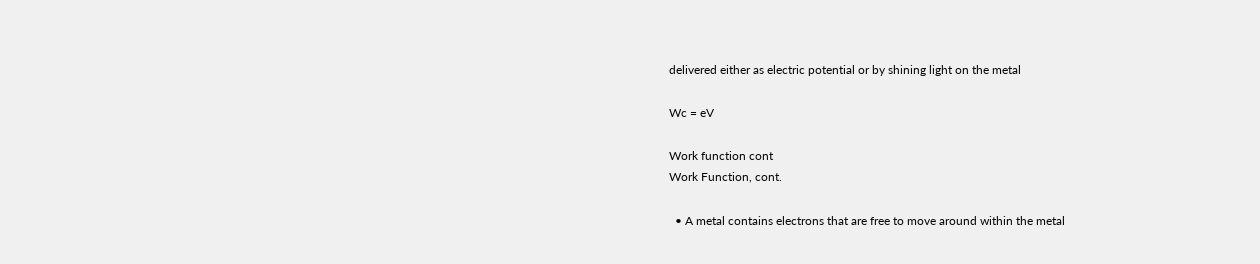delivered either as electric potential or by shining light on the metal

Wc = eV

Work function cont
Work Function, cont.

  • A metal contains electrons that are free to move around within the metal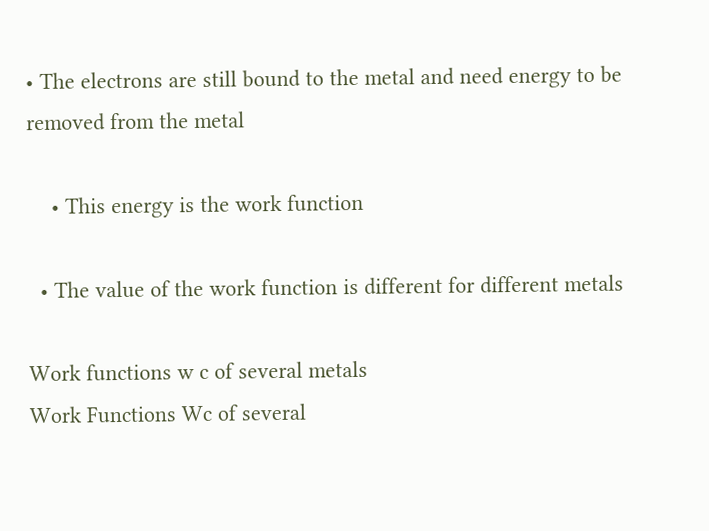• The electrons are still bound to the metal and need energy to be removed from the metal

    • This energy is the work function

  • The value of the work function is different for different metals

Work functions w c of several metals
Work Functions Wc of several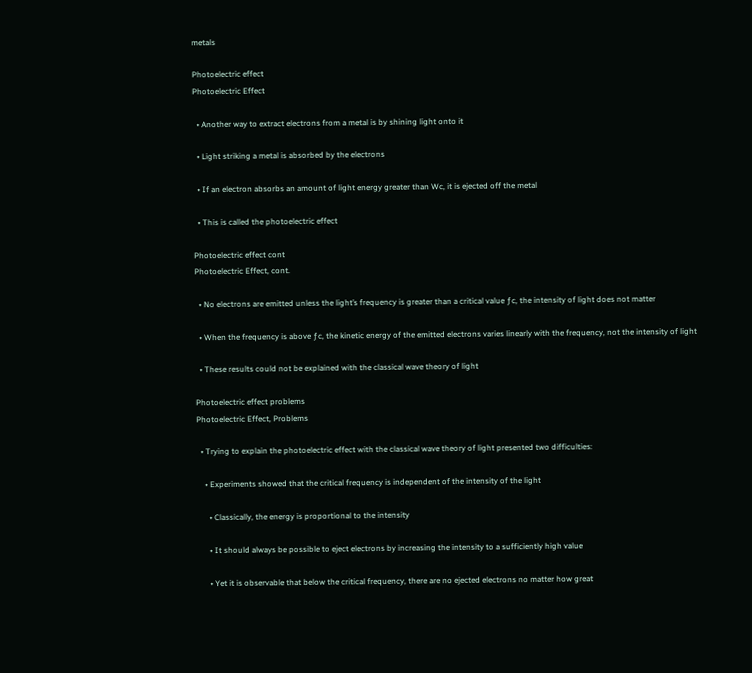metals

Photoelectric effect
Photoelectric Effect

  • Another way to extract electrons from a metal is by shining light onto it

  • Light striking a metal is absorbed by the electrons

  • If an electron absorbs an amount of light energy greater than Wc, it is ejected off the metal

  • This is called the photoelectric effect

Photoelectric effect cont
Photoelectric Effect, cont.

  • No electrons are emitted unless the light’s frequency is greater than a critical value ƒc, the intensity of light does not matter

  • When the frequency is above ƒc, the kinetic energy of the emitted electrons varies linearly with the frequency, not the intensity of light

  • These results could not be explained with the classical wave theory of light

Photoelectric effect problems
Photoelectric Effect, Problems

  • Trying to explain the photoelectric effect with the classical wave theory of light presented two difficulties:

    • Experiments showed that the critical frequency is independent of the intensity of the light

      • Classically, the energy is proportional to the intensity

      • It should always be possible to eject electrons by increasing the intensity to a sufficiently high value

      • Yet it is observable that below the critical frequency, there are no ejected electrons no matter how great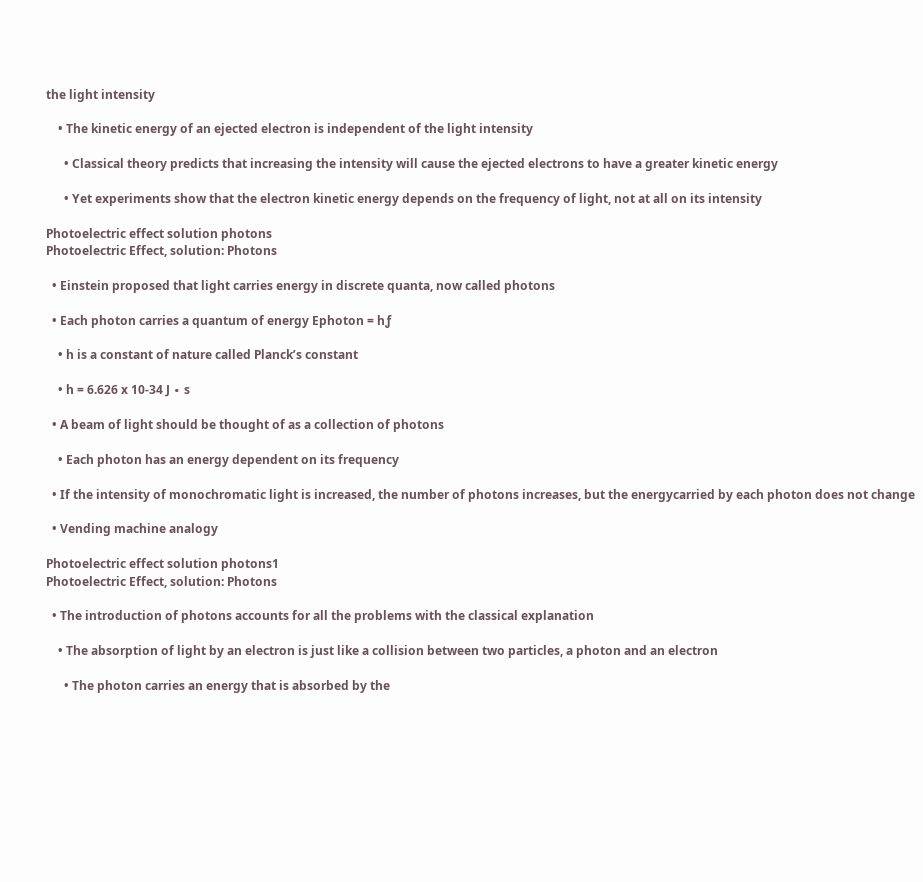the light intensity

    • The kinetic energy of an ejected electron is independent of the light intensity

      • Classical theory predicts that increasing the intensity will cause the ejected electrons to have a greater kinetic energy

      • Yet experiments show that the electron kinetic energy depends on the frequency of light, not at all on its intensity

Photoelectric effect solution photons
Photoelectric Effect, solution: Photons

  • Einstein proposed that light carries energy in discrete quanta, now called photons

  • Each photon carries a quantum of energy Ephoton = hƒ

    • h is a constant of nature called Planck’s constant

    • h = 6.626 x 10-34 J ∙ s

  • A beam of light should be thought of as a collection of photons

    • Each photon has an energy dependent on its frequency

  • If the intensity of monochromatic light is increased, the number of photons increases, but the energycarried by each photon does not change

  • Vending machine analogy

Photoelectric effect solution photons1
Photoelectric Effect, solution: Photons

  • The introduction of photons accounts for all the problems with the classical explanation

    • The absorption of light by an electron is just like a collision between two particles, a photon and an electron

      • The photon carries an energy that is absorbed by the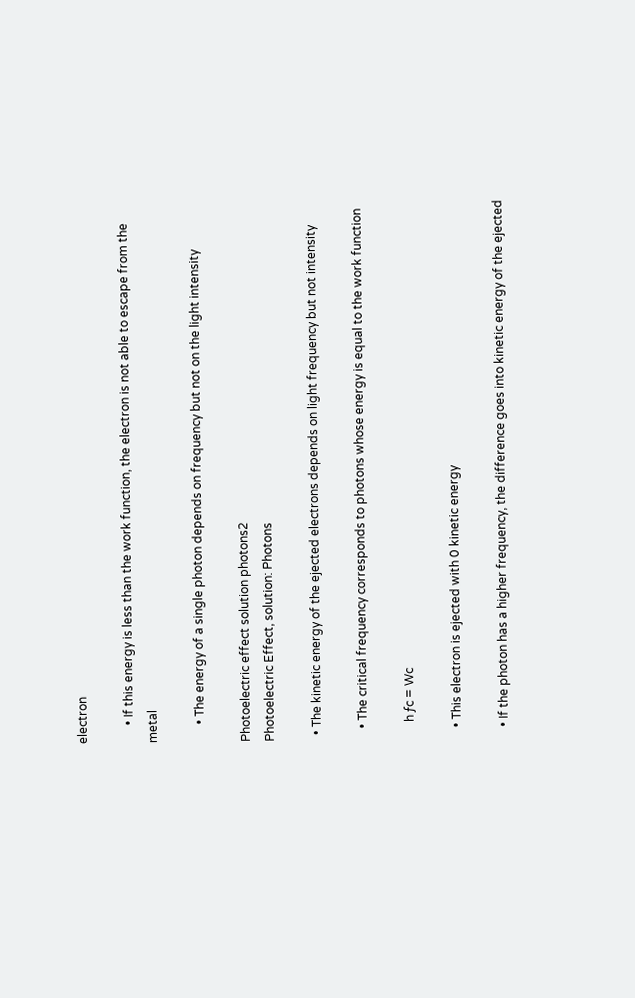electron

      • If this energy is less than the work function, the electron is not able to escape from the metal

      • The energy of a single photon depends on frequency but not on the light intensity

Photoelectric effect solution photons2
Photoelectric Effect, solution: Photons

  • The kinetic energy of the ejected electrons depends on light frequency but not intensity

    • The critical frequency corresponds to photons whose energy is equal to the work function

      h ƒc = Wc

    • This electron is ejected with 0 kinetic energy

    • If the photon has a higher frequency, the difference goes into kinetic energy of the ejected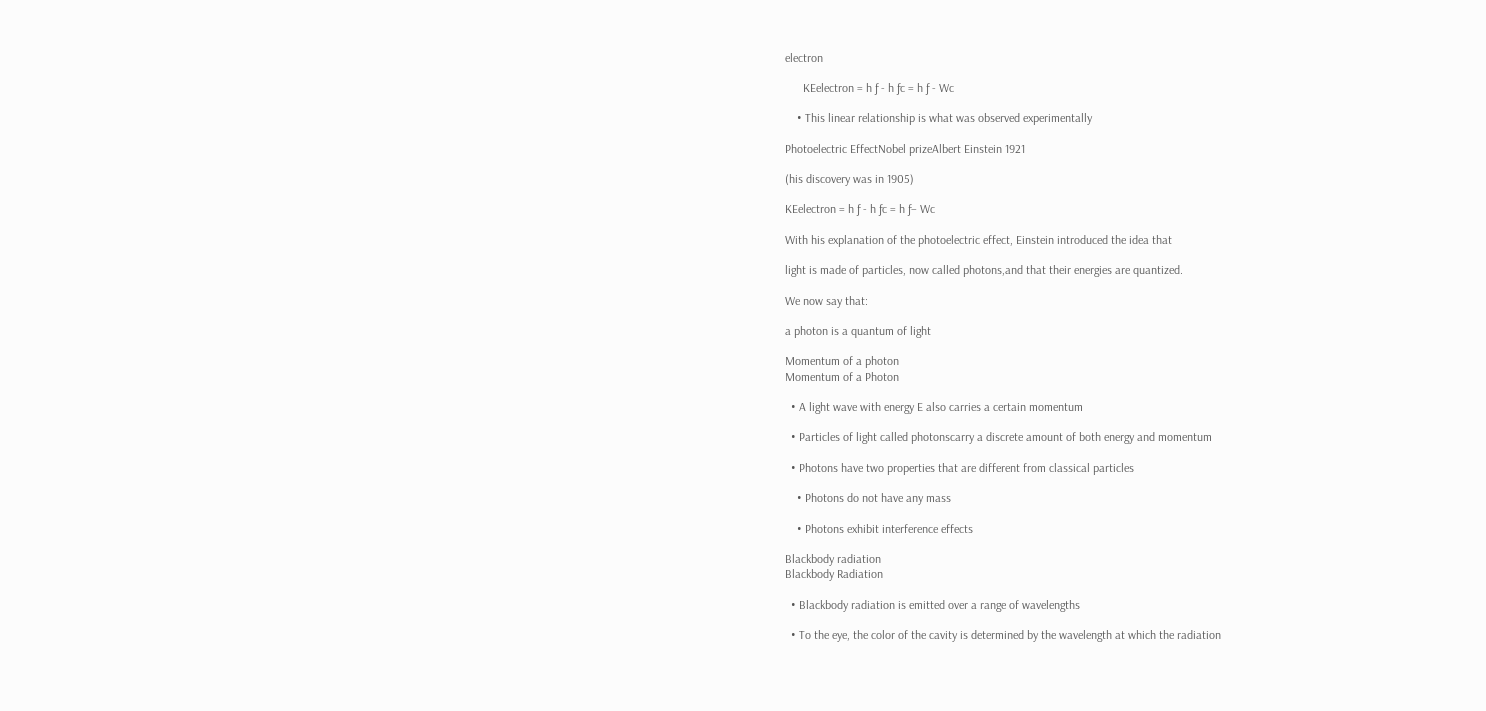electron

      KEelectron = h ƒ - h ƒc = h ƒ - Wc

    • This linear relationship is what was observed experimentally

Photoelectric EffectNobel prizeAlbert Einstein 1921

(his discovery was in 1905)

KEelectron = h ƒ - h ƒc = h ƒ– Wc

With his explanation of the photoelectric effect, Einstein introduced the idea that

light is made of particles, now called photons,and that their energies are quantized.

We now say that:

a photon is a quantum of light

Momentum of a photon
Momentum of a Photon

  • A light wave with energy E also carries a certain momentum

  • Particles of light called photonscarry a discrete amount of both energy and momentum

  • Photons have two properties that are different from classical particles

    • Photons do not have any mass

    • Photons exhibit interference effects

Blackbody radiation
Blackbody Radiation

  • Blackbody radiation is emitted over a range of wavelengths

  • To the eye, the color of the cavity is determined by the wavelength at which the radiation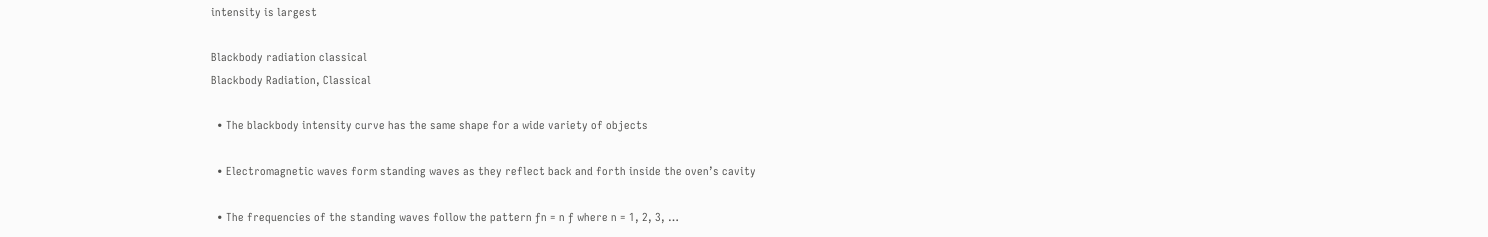intensity is largest

Blackbody radiation classical
Blackbody Radiation, Classical

  • The blackbody intensity curve has the same shape for a wide variety of objects

  • Electromagnetic waves form standing waves as they reflect back and forth inside the oven’s cavity

  • The frequencies of the standing waves follow the pattern ƒn = n ƒ where n = 1, 2, 3, …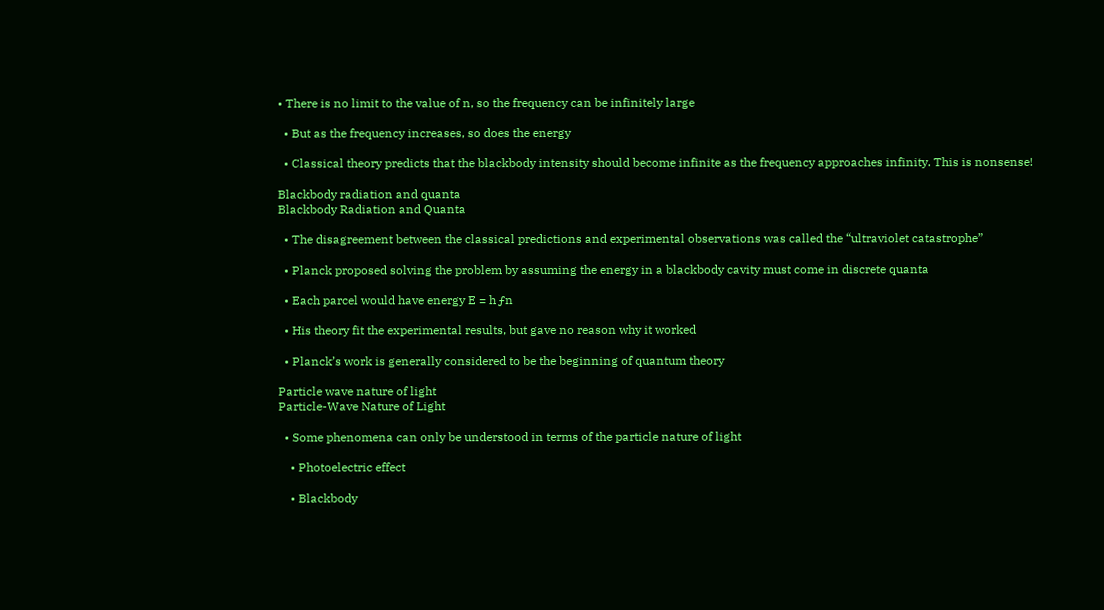• There is no limit to the value of n, so the frequency can be infinitely large

  • But as the frequency increases, so does the energy

  • Classical theory predicts that the blackbody intensity should become infinite as the frequency approaches infinity. This is nonsense!

Blackbody radiation and quanta
Blackbody Radiation and Quanta

  • The disagreement between the classical predictions and experimental observations was called the “ultraviolet catastrophe”

  • Planck proposed solving the problem by assuming the energy in a blackbody cavity must come in discrete quanta

  • Each parcel would have energy E = h ƒn

  • His theory fit the experimental results, but gave no reason why it worked

  • Planck’s work is generally considered to be the beginning of quantum theory

Particle wave nature of light
Particle-Wave Nature of Light

  • Some phenomena can only be understood in terms of the particle nature of light

    • Photoelectric effect

    • Blackbody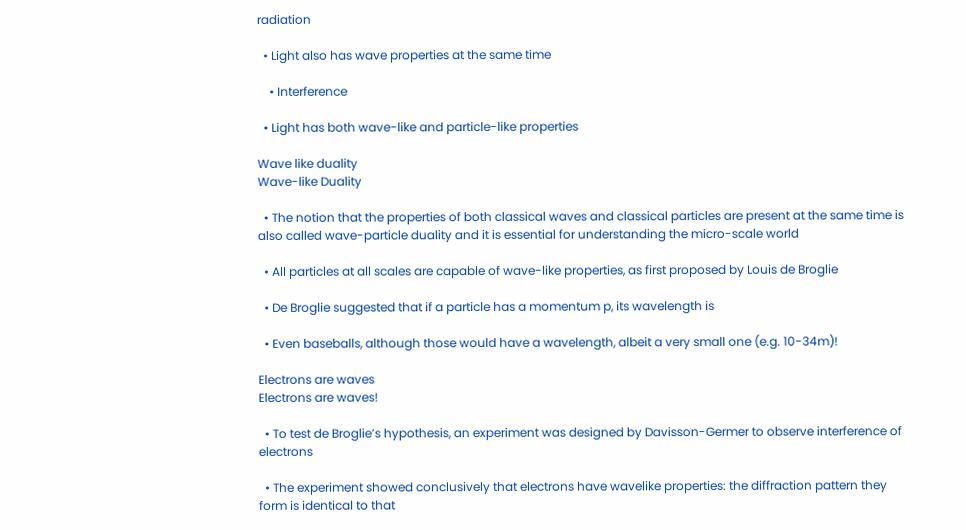radiation

  • Light also has wave properties at the same time

    • Interference

  • Light has both wave-like and particle-like properties

Wave like duality
Wave-like Duality

  • The notion that the properties of both classical waves and classical particles are present at the same time is also called wave-particle duality and it is essential for understanding the micro-scale world

  • All particles at all scales are capable of wave-like properties, as first proposed by Louis de Broglie

  • De Broglie suggested that if a particle has a momentum p, its wavelength is

  • Even baseballs, although those would have a wavelength, albeit a very small one (e.g. 10-34m)!

Electrons are waves
Electrons are waves!

  • To test de Broglie’s hypothesis, an experiment was designed by Davisson-Germer to observe interference of electrons

  • The experiment showed conclusively that electrons have wavelike properties: the diffraction pattern they form is identical to that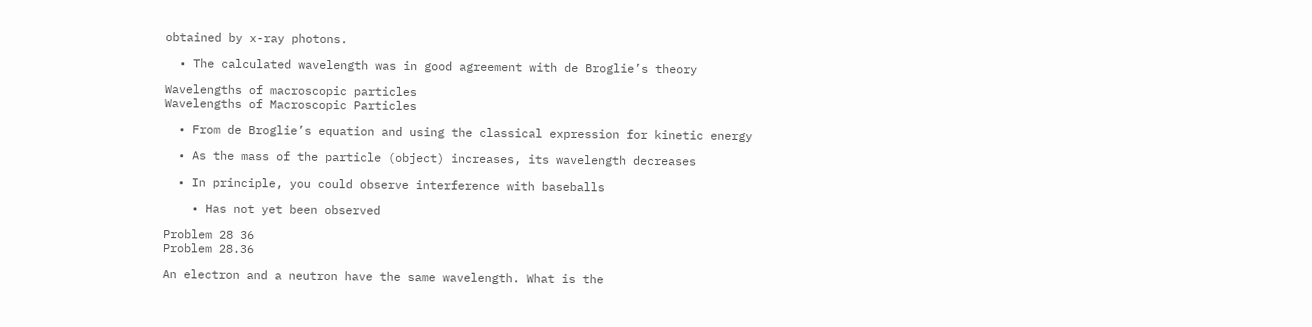obtained by x-ray photons.

  • The calculated wavelength was in good agreement with de Broglie’s theory

Wavelengths of macroscopic particles
Wavelengths of Macroscopic Particles

  • From de Broglie’s equation and using the classical expression for kinetic energy

  • As the mass of the particle (object) increases, its wavelength decreases

  • In principle, you could observe interference with baseballs

    • Has not yet been observed

Problem 28 36
Problem 28.36

An electron and a neutron have the same wavelength. What is the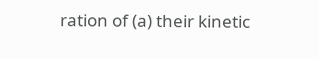ration of (a) their kinetic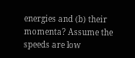energies and (b) their momenta? Assume the speeds are low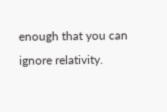enough that you can ignore relativity.